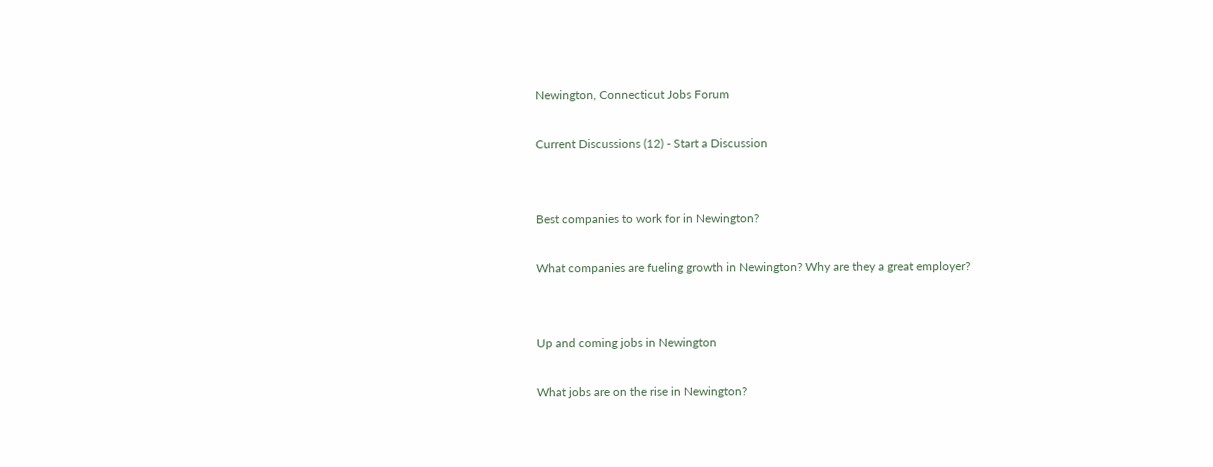Newington, Connecticut Jobs Forum

Current Discussions (12) - Start a Discussion


Best companies to work for in Newington?

What companies are fueling growth in Newington? Why are they a great employer?


Up and coming jobs in Newington

What jobs are on the rise in Newington?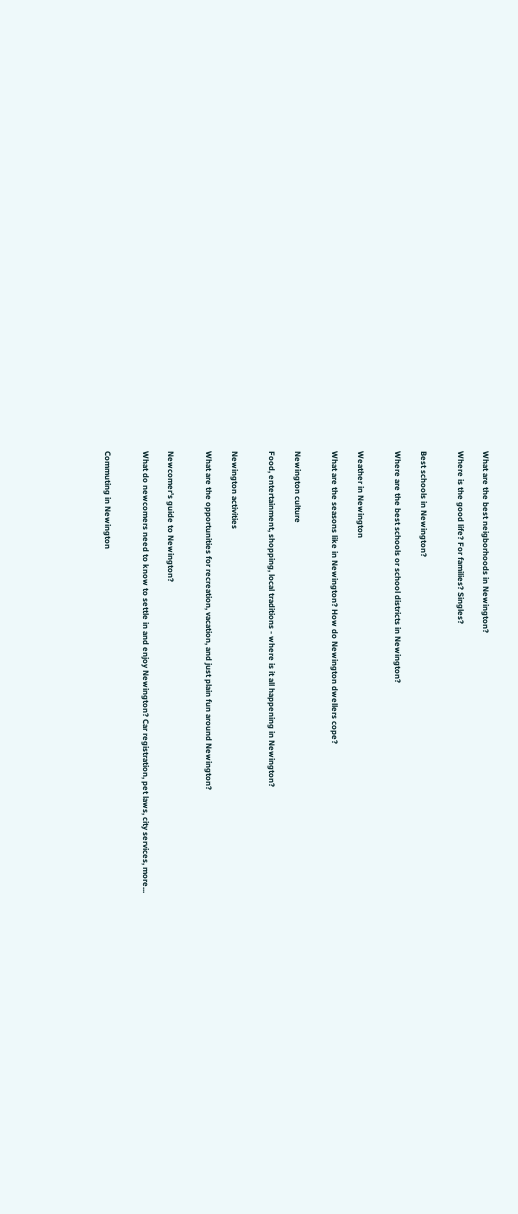What are the best neigborhoods in Newington?

Where is the good life? For families? Singles?


Best schools in Newington?

Where are the best schools or school districts in Newington?


Weather in Newington

What are the seasons like in Newington? How do Newington dwellers cope?


Newington culture

Food, entertainment, shopping, local traditions - where is it all happening in Newington?


Newington activities

What are the opportunities for recreation, vacation, and just plain fun around Newington?


Newcomer's guide to Newington?

What do newcomers need to know to settle in and enjoy Newington? Car registration, pet laws, city services, more...


Commuting in Newington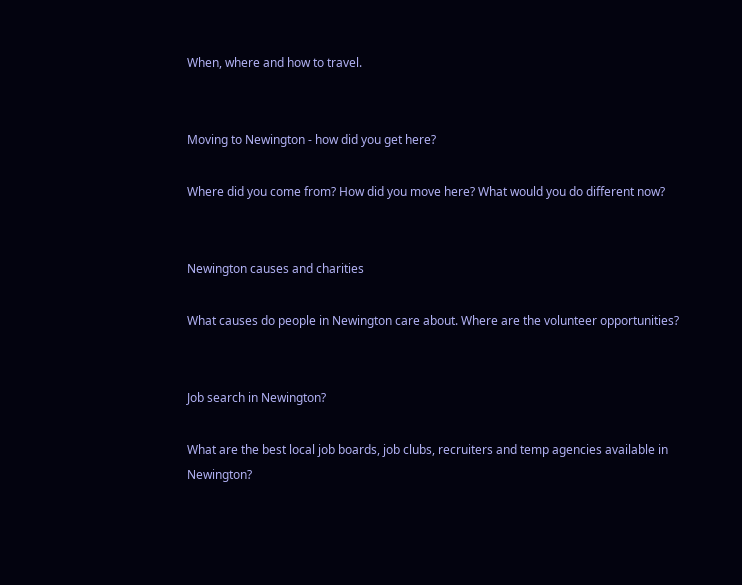When, where and how to travel.


Moving to Newington - how did you get here?

Where did you come from? How did you move here? What would you do different now?


Newington causes and charities

What causes do people in Newington care about. Where are the volunteer opportunities?


Job search in Newington?

What are the best local job boards, job clubs, recruiters and temp agencies available in Newington?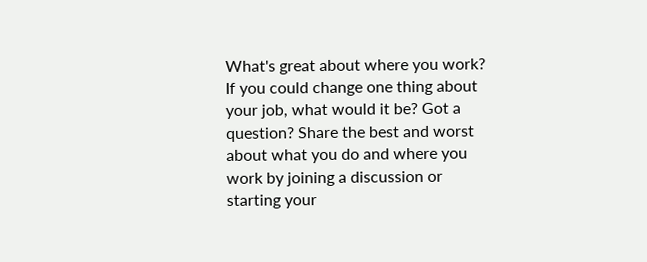What's great about where you work? If you could change one thing about your job, what would it be? Got a question? Share the best and worst about what you do and where you work by joining a discussion or starting your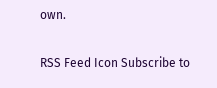own.

RSS Feed Icon Subscribe to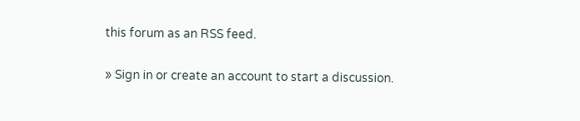this forum as an RSS feed.

» Sign in or create an account to start a discussion.